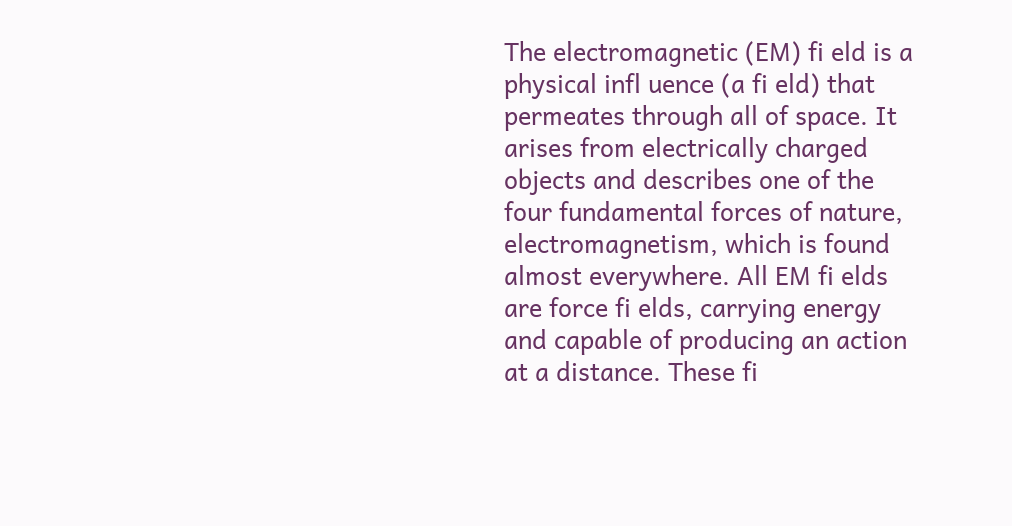The electromagnetic (EM) fi eld is a physical infl uence (a fi eld) that permeates through all of space. It arises from electrically charged objects and describes one of the four fundamental forces of nature, electromagnetism, which is found almost everywhere. All EM fi elds are force fi elds, carrying energy and capable of producing an action at a distance. These fi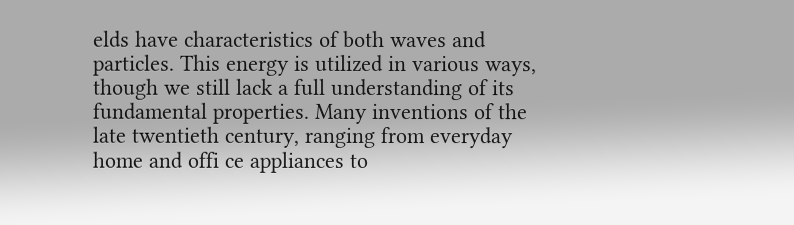elds have characteristics of both waves and particles. This energy is utilized in various ways, though we still lack a full understanding of its fundamental properties. Many inventions of the late twentieth century, ranging from everyday home and offi ce appliances to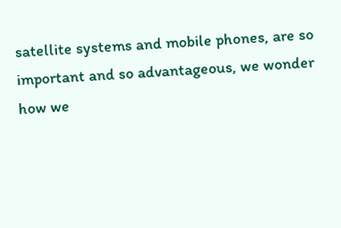satellite systems and mobile phones, are so important and so advantageous, we wonder how we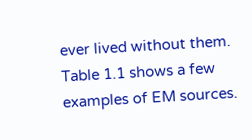ever lived without them. Table 1.1 shows a few examples of EM sources.